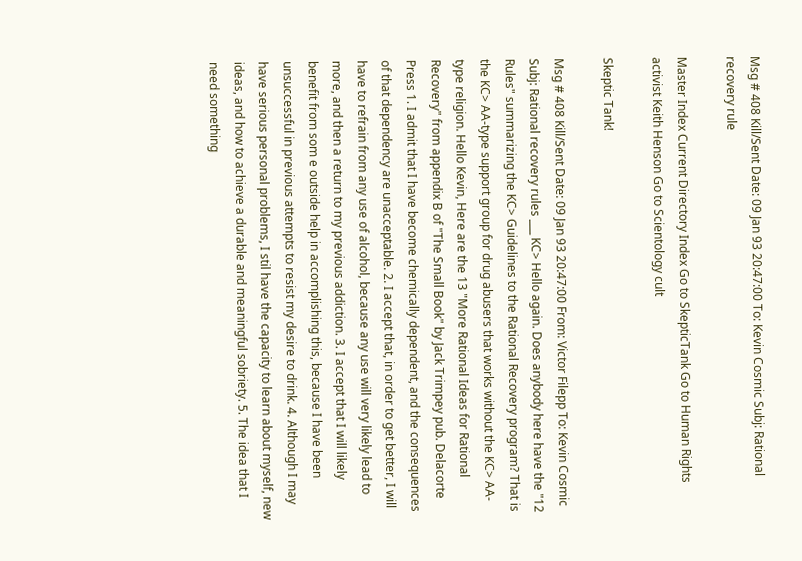Msg # 408 Kill/Sent Date: 09 Jan 93 20:47:00 To: Kevin Cosmic Subj: Rational recovery rule

Master Index Current Directory Index Go to SkepticTank Go to Human Rights activist Keith Henson Go to Scientology cult

Skeptic Tank!

Msg # 408 Kill/Sent Date: 09 Jan 93 20:47:00 From: Victor Filepp To: Kevin Cosmic Subj: Rational recovery rules ___ KC> Hello again. Does anybody here have the "12 Rules" summarizing the KC> Guidelines to the Rational Recovery program? That is the KC> AA-type support group for drug abusers that works without the KC> AA-type religion. Hello Kevin, Here are the 13 "More Rational Ideas for Rational Recovery" from appendix B of "The Small Book" by Jack Trimpey pub. Delacorte Press 1. I admit that I have become chemically dependent, and the consequences of that dependency are unacceptable. 2. I accept that, in order to get better, I will have to refrain from any use of alcohol, because any use will very likely lead to more, and then a return to my previous addiction. 3. I accept that I will likely benefit from som e outside help in accomplishing this, because I have been unsuccessful in previous attempts to resist my desire to drink. 4. Although I may have serious personal problems, I stil have the capacity to learn about myself, new ideas, and how to achieve a durable and meaningful sobriety. 5. The idea that I need something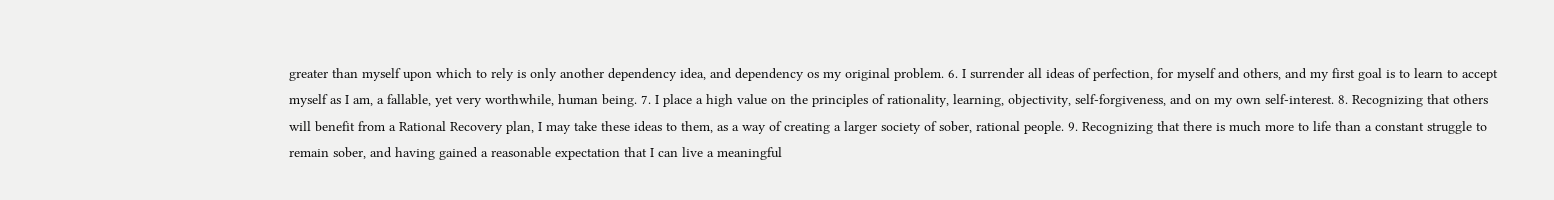greater than myself upon which to rely is only another dependency idea, and dependency os my original problem. 6. I surrender all ideas of perfection, for myself and others, and my first goal is to learn to accept myself as I am, a fallable, yet very worthwhile, human being. 7. I place a high value on the principles of rationality, learning, objectivity, self-forgiveness, and on my own self-interest. 8. Recognizing that others will benefit from a Rational Recovery plan, I may take these ideas to them, as a way of creating a larger society of sober, rational people. 9. Recognizing that there is much more to life than a constant struggle to remain sober, and having gained a reasonable expectation that I can live a meaningful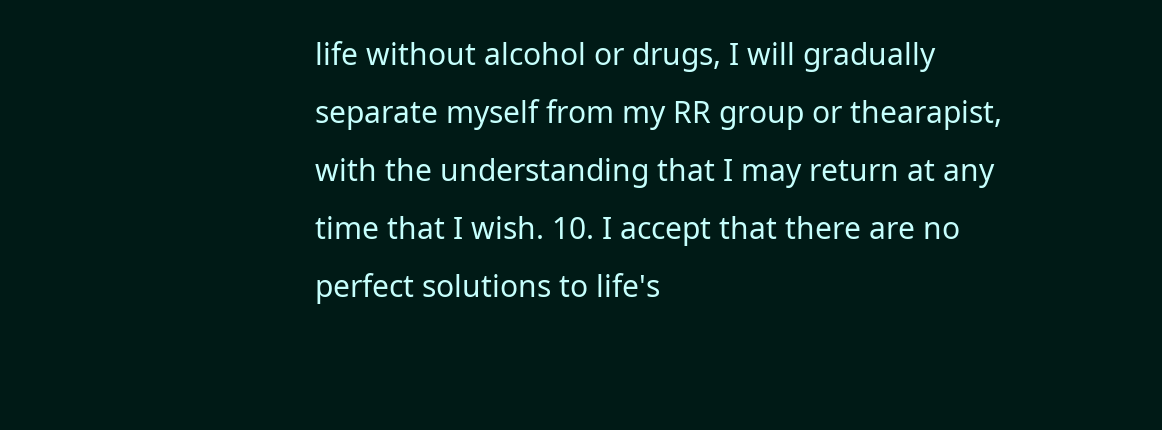life without alcohol or drugs, I will gradually separate myself from my RR group or thearapist, with the understanding that I may return at any time that I wish. 10. I accept that there are no perfect solutions to life's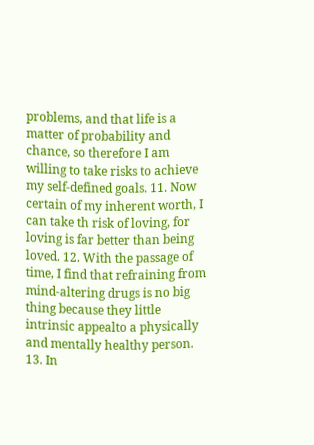problems, and that life is a matter of probability and chance, so therefore I am willing to take risks to achieve my self-defined goals. 11. Now certain of my inherent worth, I can take th risk of loving, for loving is far better than being loved. 12. With the passage of time, I find that refraining from mind-altering drugs is no big thing because they little intrinsic appealto a physically and mentally healthy person. 13. In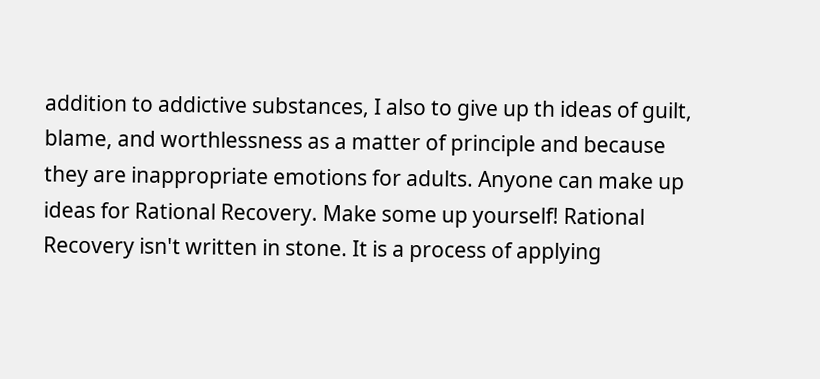addition to addictive substances, I also to give up th ideas of guilt, blame, and worthlessness as a matter of principle and because they are inappropriate emotions for adults. Anyone can make up ideas for Rational Recovery. Make some up yourself! Rational Recovery isn't written in stone. It is a process of applying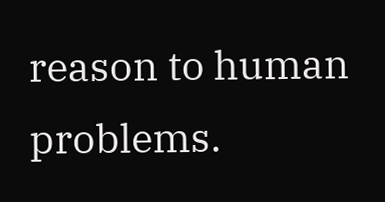reason to human problems.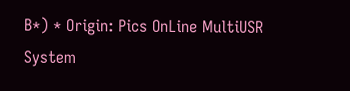B*) * Origin: Pics OnLine MultiUSR System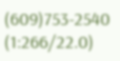(609)753-2540 (1:266/22.0)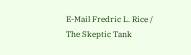E-Mail Fredric L. Rice / The Skeptic Tank